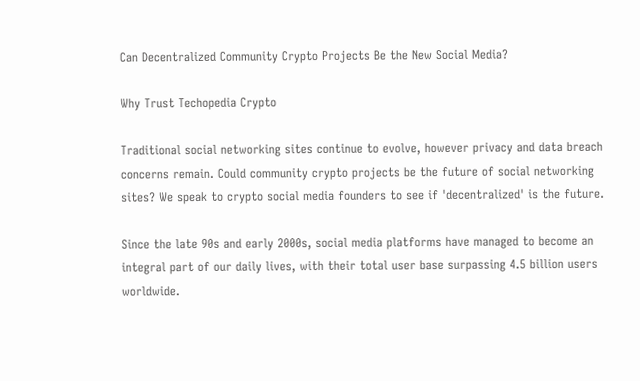Can Decentralized Community Crypto Projects Be the New Social Media?

Why Trust Techopedia Crypto

Traditional social networking sites continue to evolve, however privacy and data breach concerns remain. Could community crypto projects be the future of social networking sites? We speak to crypto social media founders to see if 'decentralized' is the future.

Since the late 90s and early 2000s, social media platforms have managed to become an integral part of our daily lives, with their total user base surpassing 4.5 billion users worldwide.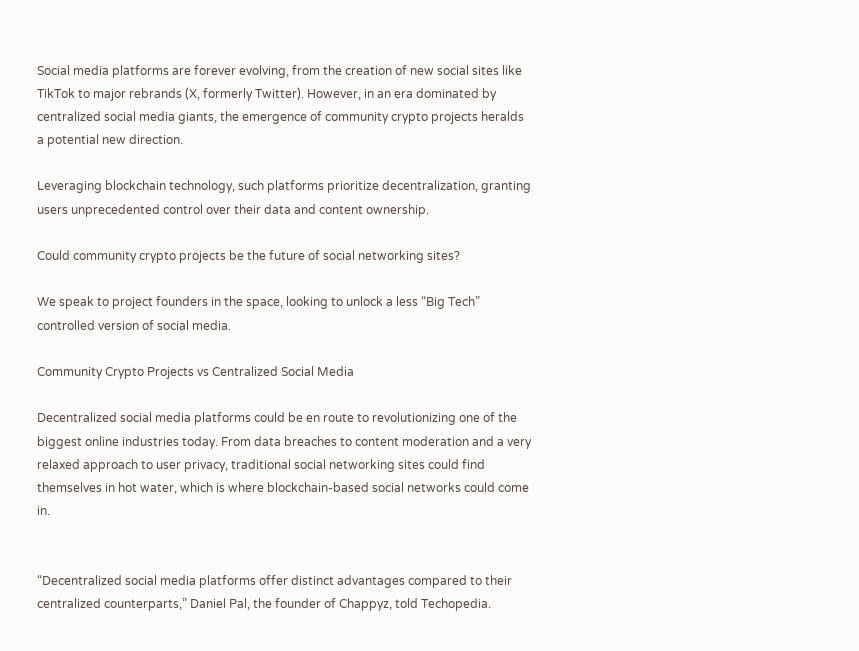Social media platforms are forever evolving, from the creation of new social sites like TikTok to major rebrands (X, formerly Twitter). However, in an era dominated by centralized social media giants, the emergence of community crypto projects heralds a potential new direction.

Leveraging blockchain technology, such platforms prioritize decentralization, granting users unprecedented control over their data and content ownership.

Could community crypto projects be the future of social networking sites?

We speak to project founders in the space, looking to unlock a less “Big Tech” controlled version of social media.

Community Crypto Projects vs Centralized Social Media

Decentralized social media platforms could be en route to revolutionizing one of the biggest online industries today. From data breaches to content moderation and a very relaxed approach to user privacy, traditional social networking sites could find themselves in hot water, which is where blockchain-based social networks could come in.


“Decentralized social media platforms offer distinct advantages compared to their centralized counterparts,” Daniel Pal, the founder of Chappyz, told Techopedia.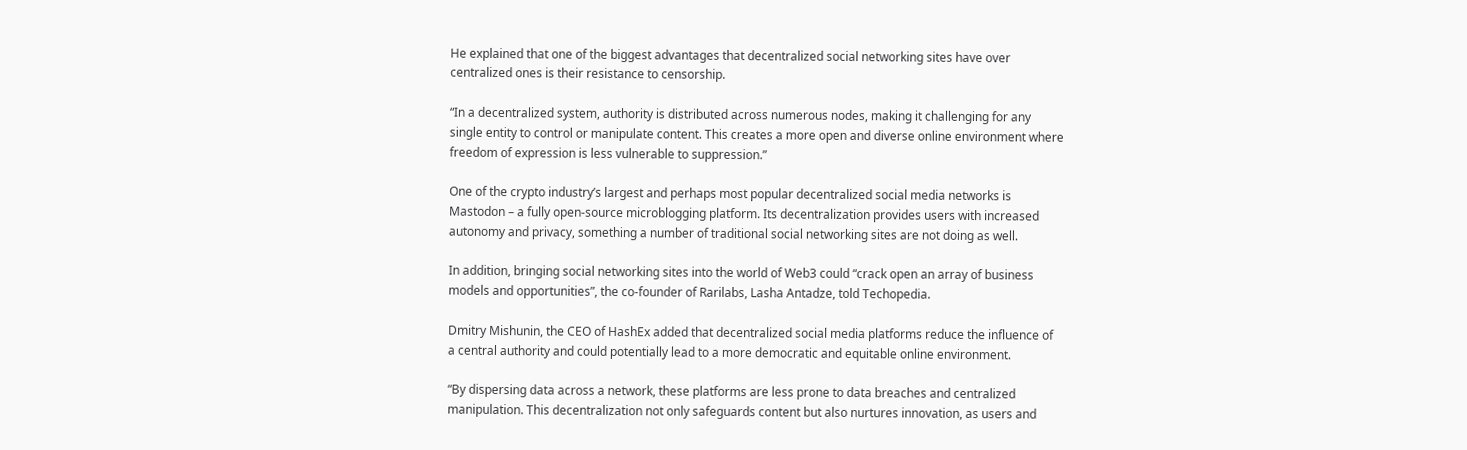He explained that one of the biggest advantages that decentralized social networking sites have over centralized ones is their resistance to censorship.

“In a decentralized system, authority is distributed across numerous nodes, making it challenging for any single entity to control or manipulate content. This creates a more open and diverse online environment where freedom of expression is less vulnerable to suppression.”

One of the crypto industry’s largest and perhaps most popular decentralized social media networks is Mastodon – a fully open-source microblogging platform. Its decentralization provides users with increased autonomy and privacy, something a number of traditional social networking sites are not doing as well.

In addition, bringing social networking sites into the world of Web3 could “crack open an array of business models and opportunities”, the co-founder of Rarilabs, Lasha Antadze, told Techopedia.

Dmitry Mishunin, the CEO of HashEx added that decentralized social media platforms reduce the influence of a central authority and could potentially lead to a more democratic and equitable online environment.

“By dispersing data across a network, these platforms are less prone to data breaches and centralized manipulation. This decentralization not only safeguards content but also nurtures innovation, as users and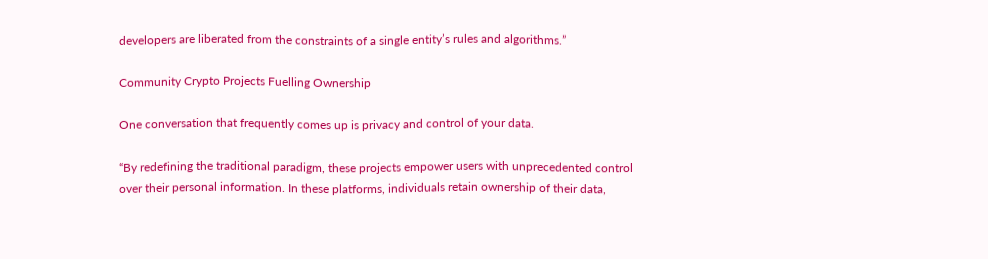developers are liberated from the constraints of a single entity’s rules and algorithms.”

Community Crypto Projects Fuelling Ownership

One conversation that frequently comes up is privacy and control of your data.

“By redefining the traditional paradigm, these projects empower users with unprecedented control over their personal information. In these platforms, individuals retain ownership of their data,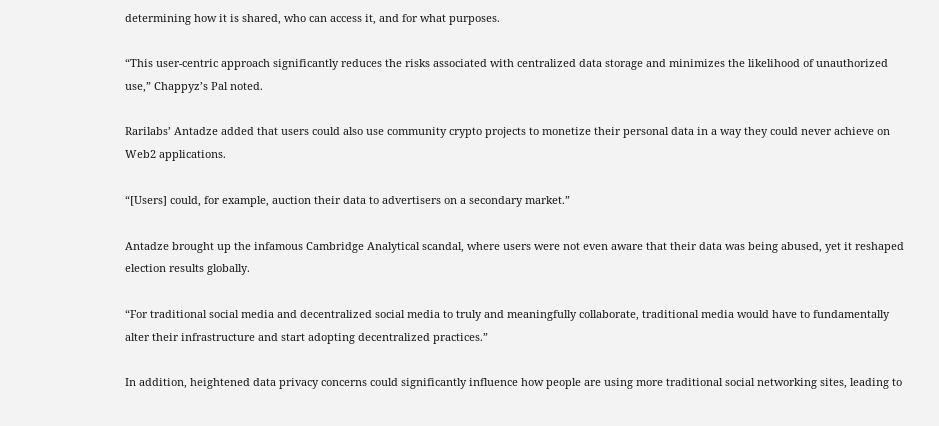determining how it is shared, who can access it, and for what purposes.

“This user-centric approach significantly reduces the risks associated with centralized data storage and minimizes the likelihood of unauthorized use,” Chappyz’s Pal noted.

Rarilabs’ Antadze added that users could also use community crypto projects to monetize their personal data in a way they could never achieve on Web2 applications.

“[Users] could, for example, auction their data to advertisers on a secondary market.”

Antadze brought up the infamous Cambridge Analytical scandal, where users were not even aware that their data was being abused, yet it reshaped election results globally.

“For traditional social media and decentralized social media to truly and meaningfully collaborate, traditional media would have to fundamentally alter their infrastructure and start adopting decentralized practices.”

In addition, heightened data privacy concerns could significantly influence how people are using more traditional social networking sites, leading to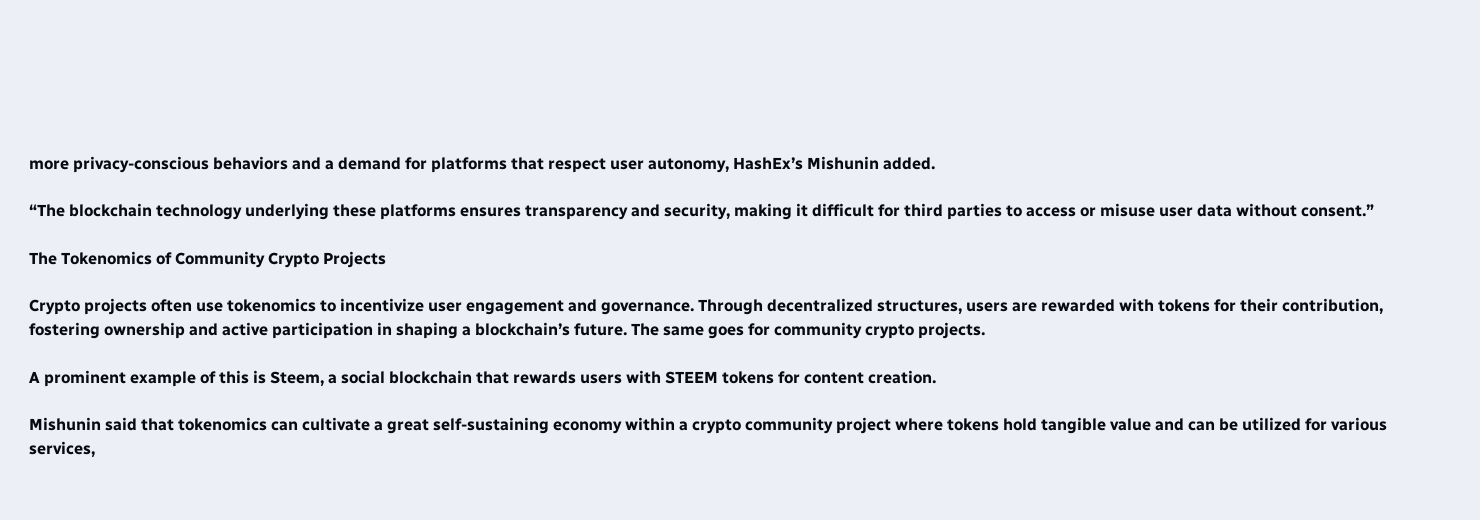more privacy-conscious behaviors and a demand for platforms that respect user autonomy, HashEx’s Mishunin added.

“The blockchain technology underlying these platforms ensures transparency and security, making it difficult for third parties to access or misuse user data without consent.”

The Tokenomics of Community Crypto Projects

Crypto projects often use tokenomics to incentivize user engagement and governance. Through decentralized structures, users are rewarded with tokens for their contribution, fostering ownership and active participation in shaping a blockchain’s future. The same goes for community crypto projects.

A prominent example of this is Steem, a social blockchain that rewards users with STEEM tokens for content creation.

Mishunin said that tokenomics can cultivate a great self-sustaining economy within a crypto community project where tokens hold tangible value and can be utilized for various services,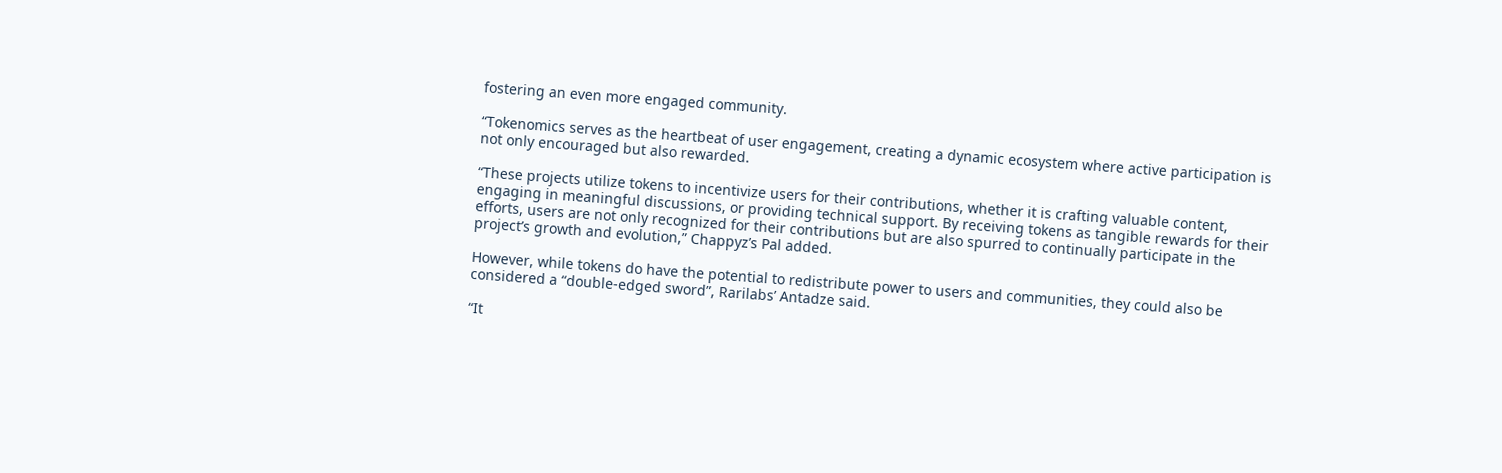fostering an even more engaged community.

“Tokenomics serves as the heartbeat of user engagement, creating a dynamic ecosystem where active participation is not only encouraged but also rewarded.

“These projects utilize tokens to incentivize users for their contributions, whether it is crafting valuable content, engaging in meaningful discussions, or providing technical support. By receiving tokens as tangible rewards for their efforts, users are not only recognized for their contributions but are also spurred to continually participate in the project’s growth and evolution,” Chappyz’s Pal added.

However, while tokens do have the potential to redistribute power to users and communities, they could also be considered a “double-edged sword”, Rarilabs’ Antadze said.

“It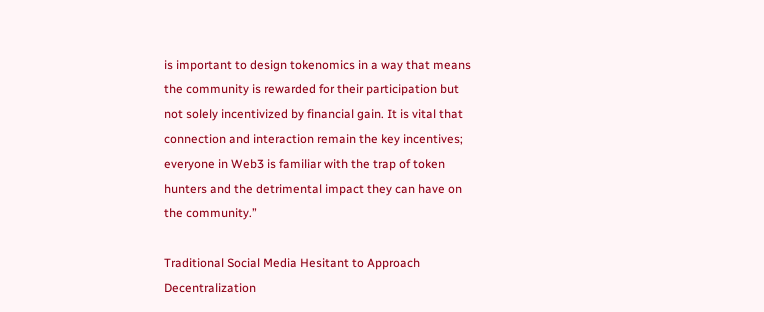is important to design tokenomics in a way that means the community is rewarded for their participation but not solely incentivized by financial gain. It is vital that connection and interaction remain the key incentives; everyone in Web3 is familiar with the trap of token hunters and the detrimental impact they can have on the community.”

Traditional Social Media Hesitant to Approach Decentralization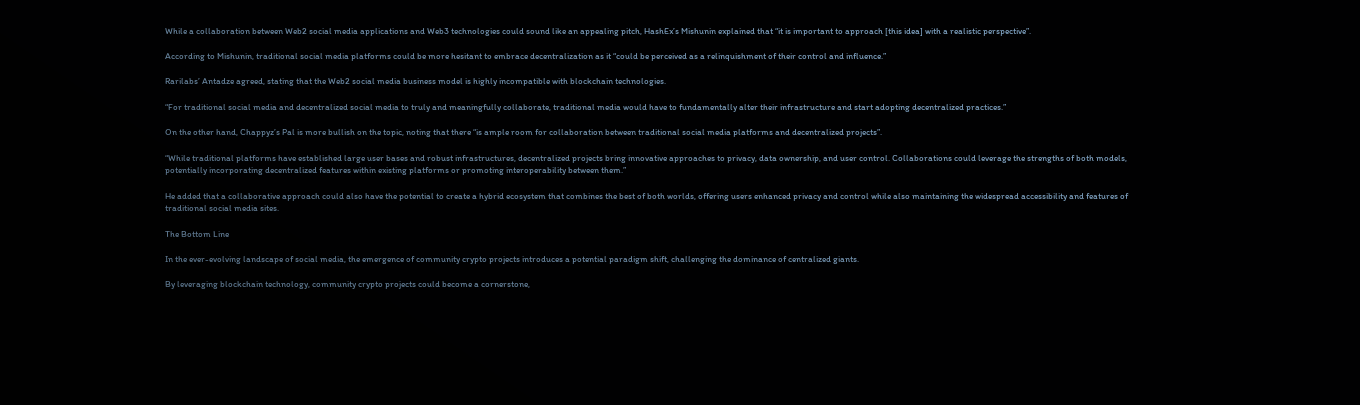While a collaboration between Web2 social media applications and Web3 technologies could sound like an appealing pitch, HashEx’s Mishunin explained that “it is important to approach [this idea] with a realistic perspective”.

According to Mishunin, traditional social media platforms could be more hesitant to embrace decentralization as it “could be perceived as a relinquishment of their control and influence.”

Rarilabs’ Antadze agreed, stating that the Web2 social media business model is highly incompatible with blockchain technologies.

“For traditional social media and decentralized social media to truly and meaningfully collaborate, traditional media would have to fundamentally alter their infrastructure and start adopting decentralized practices.”

On the other hand, Chappyz’s Pal is more bullish on the topic, noting that there “is ample room for collaboration between traditional social media platforms and decentralized projects”.

“While traditional platforms have established large user bases and robust infrastructures, decentralized projects bring innovative approaches to privacy, data ownership, and user control. Collaborations could leverage the strengths of both models, potentially incorporating decentralized features within existing platforms or promoting interoperability between them.”

He added that a collaborative approach could also have the potential to create a hybrid ecosystem that combines the best of both worlds, offering users enhanced privacy and control while also maintaining the widespread accessibility and features of traditional social media sites.

The Bottom Line

In the ever-evolving landscape of social media, the emergence of community crypto projects introduces a potential paradigm shift, challenging the dominance of centralized giants.

By leveraging blockchain technology, community crypto projects could become a cornerstone,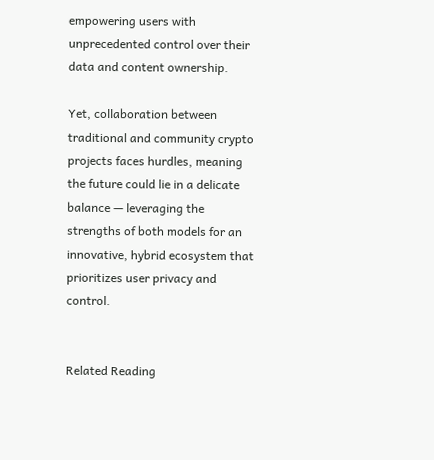empowering users with unprecedented control over their data and content ownership.

Yet, collaboration between traditional and community crypto projects faces hurdles, meaning the future could lie in a delicate balance — leveraging the strengths of both models for an innovative, hybrid ecosystem that prioritizes user privacy and control.


Related Reading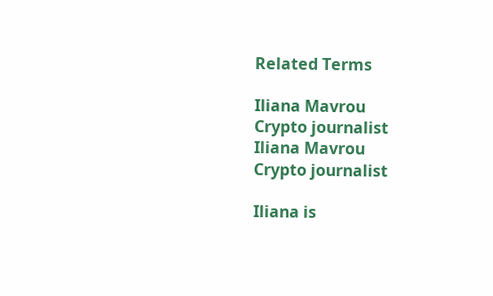Related Terms

Iliana Mavrou
Crypto journalist
Iliana Mavrou
Crypto journalist

Iliana is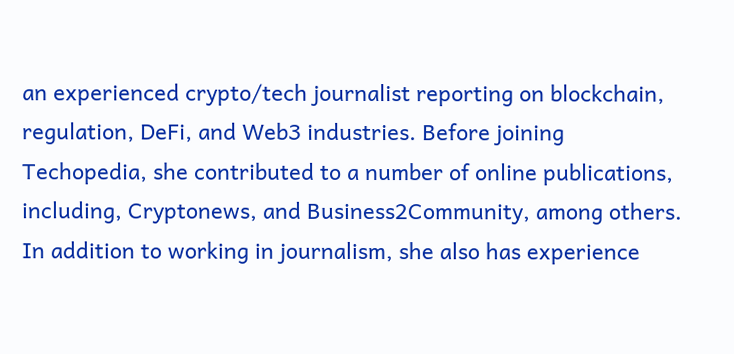an experienced crypto/tech journalist reporting on blockchain, regulation, DeFi, and Web3 industries. Before joining Techopedia, she contributed to a number of online publications, including, Cryptonews, and Business2Community, among others. In addition to working in journalism, she also has experience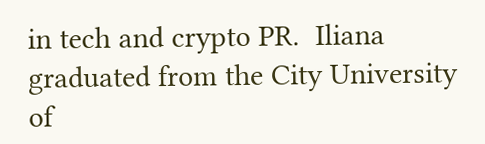in tech and crypto PR.  Iliana graduated from the City University of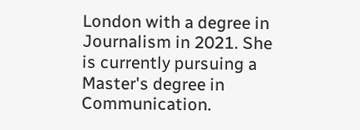London with a degree in Journalism in 2021. She is currently pursuing a Master's degree in Communication.